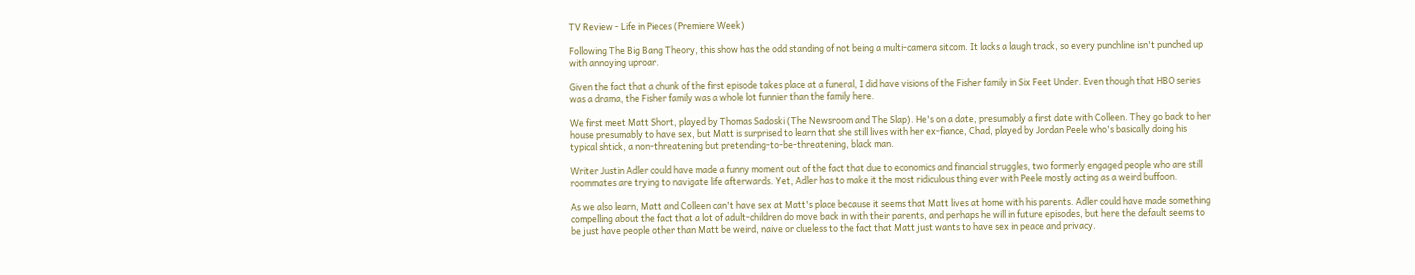TV Review - Life in Pieces (Premiere Week)

Following The Big Bang Theory, this show has the odd standing of not being a multi-camera sitcom. It lacks a laugh track, so every punchline isn't punched up with annoying uproar.

Given the fact that a chunk of the first episode takes place at a funeral, I did have visions of the Fisher family in Six Feet Under. Even though that HBO series was a drama, the Fisher family was a whole lot funnier than the family here.

We first meet Matt Short, played by Thomas Sadoski (The Newsroom and The Slap). He's on a date, presumably a first date with Colleen. They go back to her house presumably to have sex, but Matt is surprised to learn that she still lives with her ex-fiance, Chad, played by Jordan Peele who's basically doing his typical shtick, a non-threatening but pretending-to-be-threatening, black man.

Writer Justin Adler could have made a funny moment out of the fact that due to economics and financial struggles, two formerly engaged people who are still roommates are trying to navigate life afterwards. Yet, Adler has to make it the most ridiculous thing ever with Peele mostly acting as a weird buffoon.

As we also learn, Matt and Colleen can't have sex at Matt's place because it seems that Matt lives at home with his parents. Adler could have made something compelling about the fact that a lot of adult-children do move back in with their parents, and perhaps he will in future episodes, but here the default seems to be just have people other than Matt be weird, naive or clueless to the fact that Matt just wants to have sex in peace and privacy.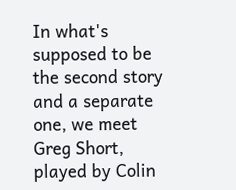In what's supposed to be the second story and a separate one, we meet Greg Short, played by Colin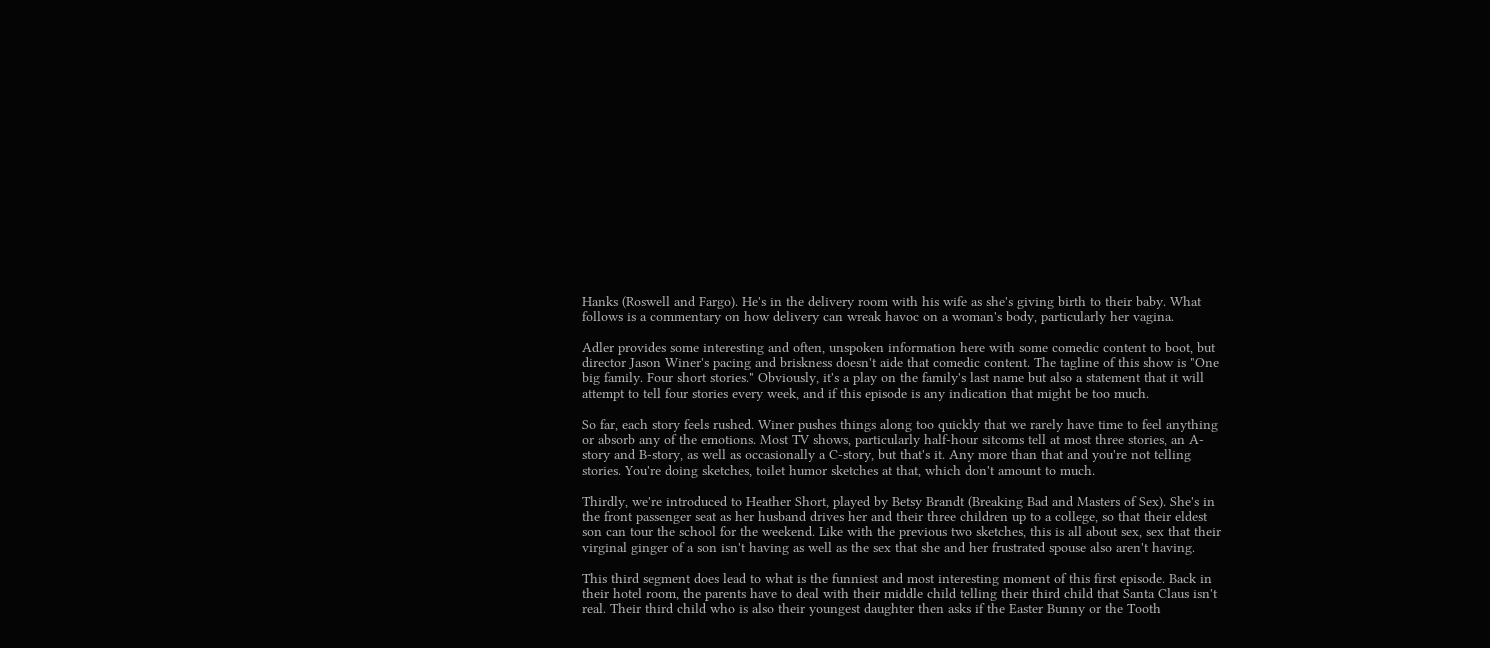Hanks (Roswell and Fargo). He's in the delivery room with his wife as she's giving birth to their baby. What follows is a commentary on how delivery can wreak havoc on a woman's body, particularly her vagina.

Adler provides some interesting and often, unspoken information here with some comedic content to boot, but director Jason Winer's pacing and briskness doesn't aide that comedic content. The tagline of this show is "One big family. Four short stories." Obviously, it's a play on the family's last name but also a statement that it will attempt to tell four stories every week, and if this episode is any indication that might be too much.

So far, each story feels rushed. Winer pushes things along too quickly that we rarely have time to feel anything or absorb any of the emotions. Most TV shows, particularly half-hour sitcoms tell at most three stories, an A-story and B-story, as well as occasionally a C-story, but that's it. Any more than that and you're not telling stories. You're doing sketches, toilet humor sketches at that, which don't amount to much.

Thirdly, we're introduced to Heather Short, played by Betsy Brandt (Breaking Bad and Masters of Sex). She's in the front passenger seat as her husband drives her and their three children up to a college, so that their eldest son can tour the school for the weekend. Like with the previous two sketches, this is all about sex, sex that their virginal ginger of a son isn't having as well as the sex that she and her frustrated spouse also aren't having.

This third segment does lead to what is the funniest and most interesting moment of this first episode. Back in their hotel room, the parents have to deal with their middle child telling their third child that Santa Claus isn't real. Their third child who is also their youngest daughter then asks if the Easter Bunny or the Tooth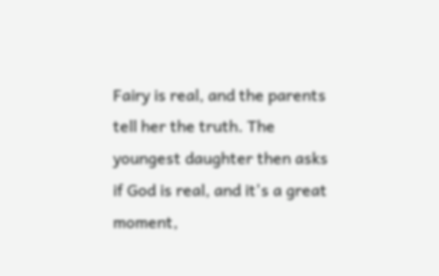Fairy is real, and the parents tell her the truth. The youngest daughter then asks if God is real, and it's a great moment,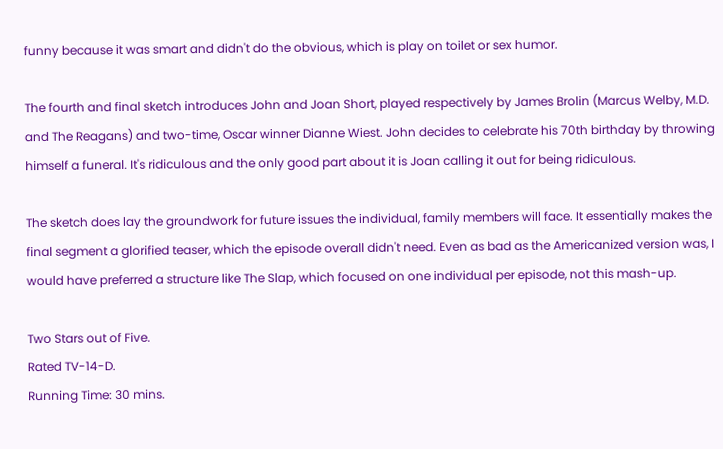funny because it was smart and didn't do the obvious, which is play on toilet or sex humor.

The fourth and final sketch introduces John and Joan Short, played respectively by James Brolin (Marcus Welby, M.D. and The Reagans) and two-time, Oscar winner Dianne Wiest. John decides to celebrate his 70th birthday by throwing himself a funeral. It's ridiculous and the only good part about it is Joan calling it out for being ridiculous.

The sketch does lay the groundwork for future issues the individual, family members will face. It essentially makes the final segment a glorified teaser, which the episode overall didn't need. Even as bad as the Americanized version was, I would have preferred a structure like The Slap, which focused on one individual per episode, not this mash-up.

Two Stars out of Five.
Rated TV-14-D.
Running Time: 30 mins.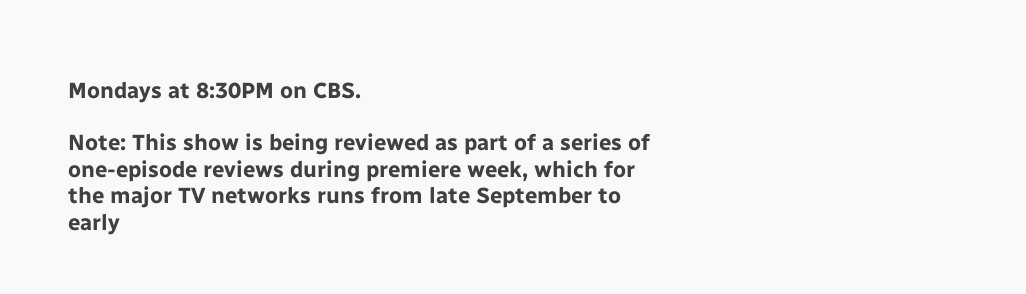Mondays at 8:30PM on CBS.

Note: This show is being reviewed as part of a series of one-episode reviews during premiere week, which for the major TV networks runs from late September to early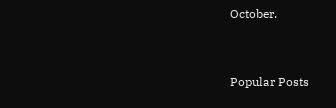October.


Popular Posts